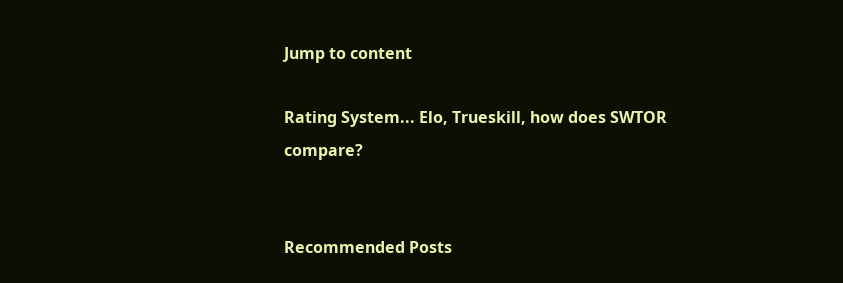Jump to content

Rating System... Elo, Trueskill, how does SWTOR compare?


Recommended Posts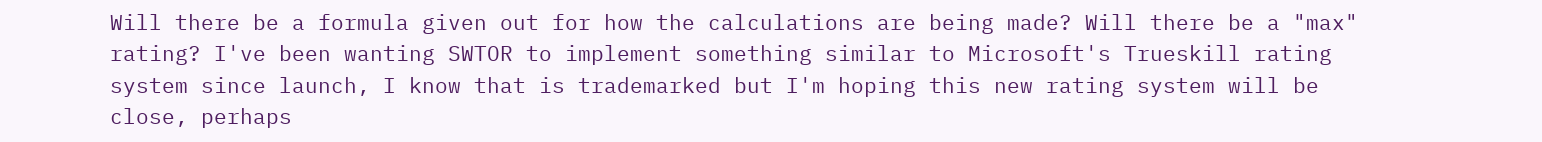Will there be a formula given out for how the calculations are being made? Will there be a "max" rating? I've been wanting SWTOR to implement something similar to Microsoft's Trueskill rating system since launch, I know that is trademarked but I'm hoping this new rating system will be close, perhaps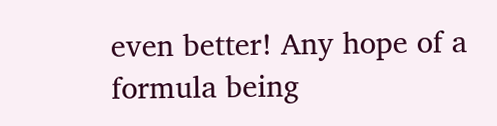even better! Any hope of a formula being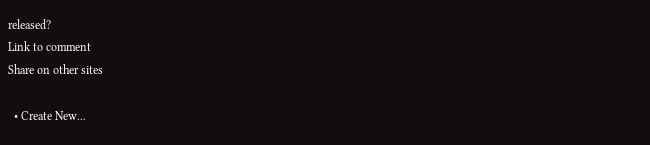released?
Link to comment
Share on other sites

  • Create New...